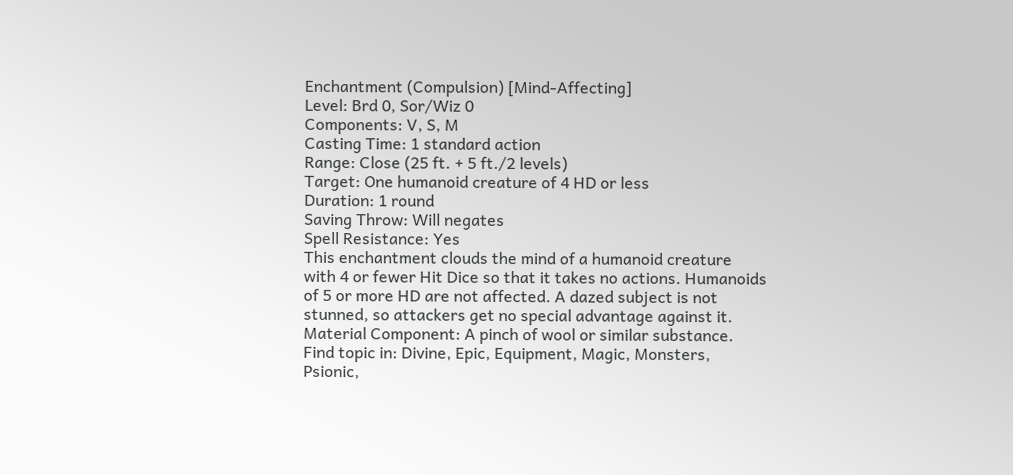Enchantment (Compulsion) [Mind-Affecting]
Level: Brd 0, Sor/Wiz 0
Components: V, S, M
Casting Time: 1 standard action
Range: Close (25 ft. + 5 ft./2 levels)
Target: One humanoid creature of 4 HD or less
Duration: 1 round
Saving Throw: Will negates
Spell Resistance: Yes
This enchantment clouds the mind of a humanoid creature with 4 or fewer Hit Dice so that it takes no actions. Humanoids of 5 or more HD are not affected. A dazed subject is not stunned, so attackers get no special advantage against it.
Material Component: A pinch of wool or similar substance.
Find topic in: Divine, Epic, Equipment, Magic, Monsters, Psionic,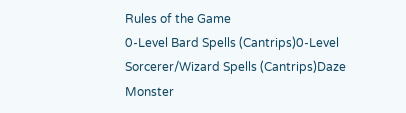Rules of the Game
0-Level Bard Spells (Cantrips)0-Level Sorcerer/Wizard Spells (Cantrips)Daze Monster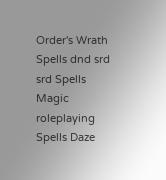Order's Wrath
Spells dnd srd srd Spells Magic roleplaying Spells Daze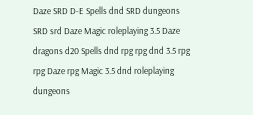Daze SRD D-E Spells dnd SRD dungeons SRD srd Daze Magic roleplaying 3.5 Daze dragons d20 Spells dnd rpg rpg dnd 3.5 rpg rpg Daze rpg Magic 3.5 dnd roleplaying dungeons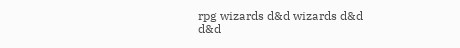rpg wizards d&d wizards d&d d&d